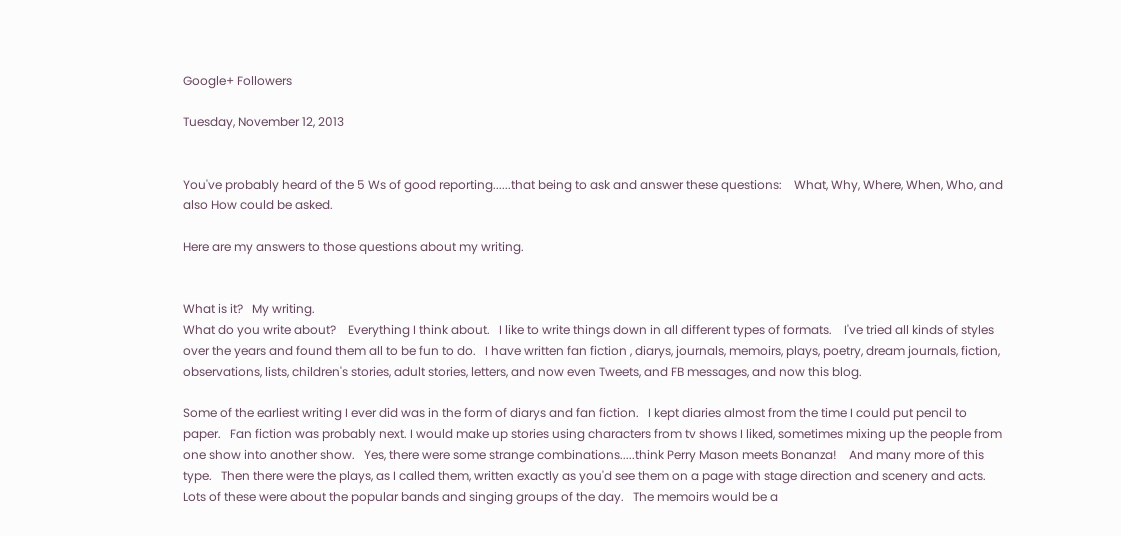Google+ Followers

Tuesday, November 12, 2013


You've probably heard of the 5 Ws of good reporting......that being to ask and answer these questions:    What, Why, Where, When, Who, and also How could be asked.

Here are my answers to those questions about my writing.


What is it?   My writing.
What do you write about?    Everything I think about.   I like to write things down in all different types of formats.    I've tried all kinds of styles over the years and found them all to be fun to do.   I have written fan fiction , diarys, journals, memoirs, plays, poetry, dream journals, fiction, observations, lists, children's stories, adult stories, letters, and now even Tweets, and FB messages, and now this blog.

Some of the earliest writing I ever did was in the form of diarys and fan fiction.   I kept diaries almost from the time I could put pencil to paper.   Fan fiction was probably next. I would make up stories using characters from tv shows I liked, sometimes mixing up the people from one show into another show.   Yes, there were some strange combinations.....think Perry Mason meets Bonanza!    And many more of this type.   Then there were the plays, as I called them, written exactly as you'd see them on a page with stage direction and scenery and acts.    Lots of these were about the popular bands and singing groups of the day.   The memoirs would be a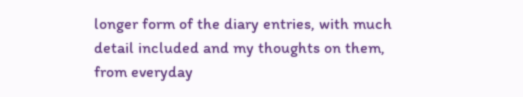longer form of the diary entries, with much detail included and my thoughts on them, from everyday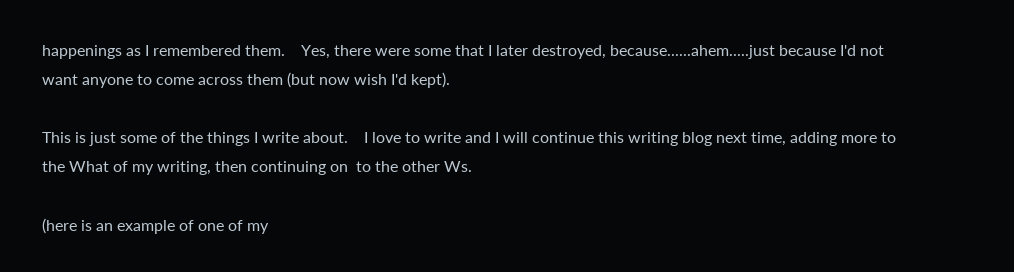happenings as I remembered them.    Yes, there were some that I later destroyed, because......ahem.....just because I'd not want anyone to come across them (but now wish I'd kept).

This is just some of the things I write about.    I love to write and I will continue this writing blog next time, adding more to the What of my writing, then continuing on  to the other Ws.

(here is an example of one of my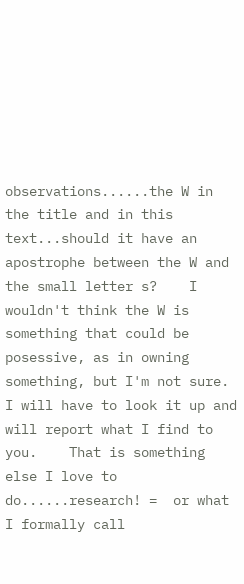observations......the W in the title and in this text...should it have an apostrophe between the W and the small letter s?    I wouldn't think the W is something that could be posessive, as in owning something, but I'm not sure. I will have to look it up and will report what I find to you.    That is something else I love to do......research! =  or what I formally call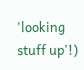'looking stuff up'!)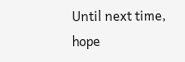Until next time, hope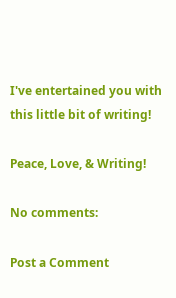I've entertained you with this little bit of writing!

Peace, Love, & Writing!

No comments:

Post a Comment